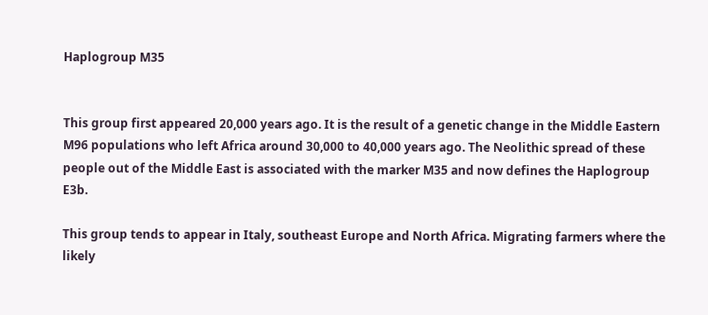Haplogroup M35


This group first appeared 20,000 years ago. It is the result of a genetic change in the Middle Eastern M96 populations who left Africa around 30,000 to 40,000 years ago. The Neolithic spread of these people out of the Middle East is associated with the marker M35 and now defines the Haplogroup E3b.

This group tends to appear in Italy, southeast Europe and North Africa. Migrating farmers where the likely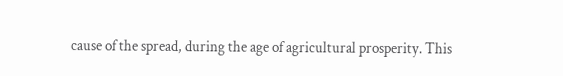cause of the spread, during the age of agricultural prosperity. This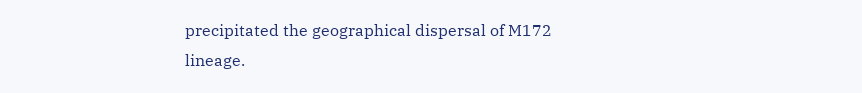precipitated the geographical dispersal of M172 lineage.